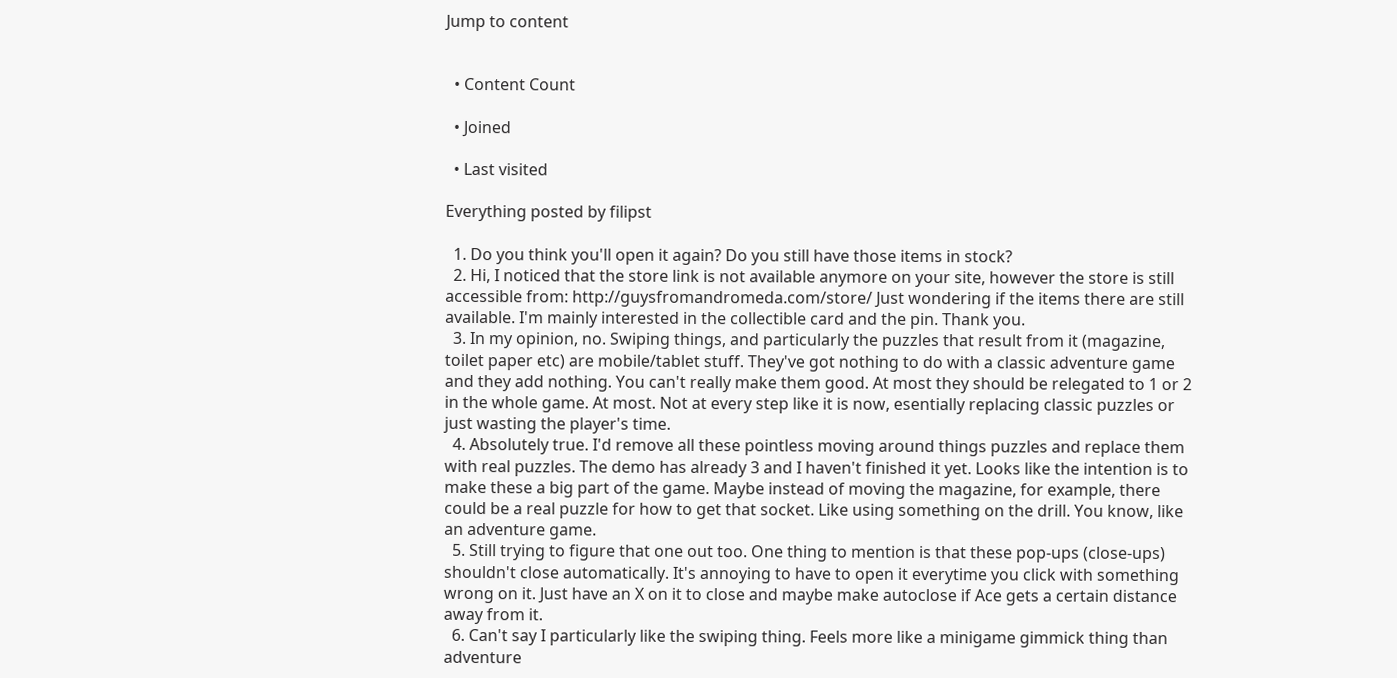Jump to content


  • Content Count

  • Joined

  • Last visited

Everything posted by filipst

  1. Do you think you'll open it again? Do you still have those items in stock?
  2. Hi, I noticed that the store link is not available anymore on your site, however the store is still accessible from: http://guysfromandromeda.com/store/ Just wondering if the items there are still available. I'm mainly interested in the collectible card and the pin. Thank you.
  3. In my opinion, no. Swiping things, and particularly the puzzles that result from it (magazine, toilet paper etc) are mobile/tablet stuff. They've got nothing to do with a classic adventure game and they add nothing. You can't really make them good. At most they should be relegated to 1 or 2 in the whole game. At most. Not at every step like it is now, esentially replacing classic puzzles or just wasting the player's time.
  4. Absolutely true. I'd remove all these pointless moving around things puzzles and replace them with real puzzles. The demo has already 3 and I haven't finished it yet. Looks like the intention is to make these a big part of the game. Maybe instead of moving the magazine, for example, there could be a real puzzle for how to get that socket. Like using something on the drill. You know, like an adventure game.
  5. Still trying to figure that one out too. One thing to mention is that these pop-ups (close-ups) shouldn't close automatically. It's annoying to have to open it everytime you click with something wrong on it. Just have an X on it to close and maybe make autoclose if Ace gets a certain distance away from it.
  6. Can't say I particularly like the swiping thing. Feels more like a minigame gimmick thing than adventure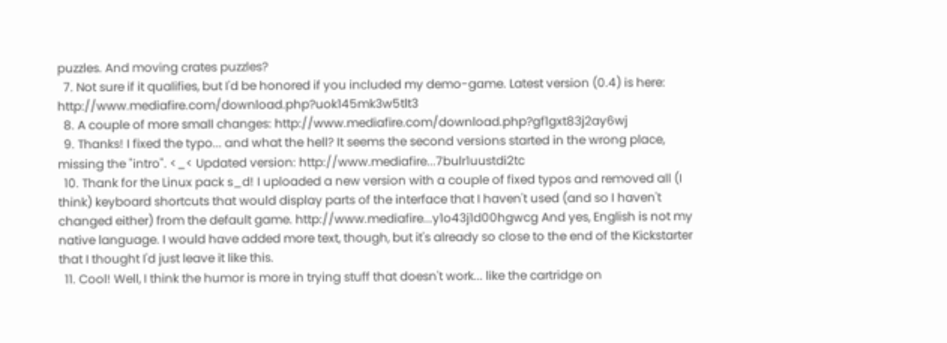puzzles. And moving crates puzzles?
  7. Not sure if it qualifies, but I'd be honored if you included my demo-game. Latest version (0.4) is here: http://www.mediafire.com/download.php?uok145mk3w5tlt3
  8. A couple of more small changes: http://www.mediafire.com/download.php?gf1gxt83j2ay6wj
  9. Thanks! I fixed the typo... and what the hell? It seems the second versions started in the wrong place, missing the "intro". <_< Updated version: http://www.mediafire...7bulr1uustdi2tc
  10. Thank for the Linux pack s_d! I uploaded a new version with a couple of fixed typos and removed all (I think) keyboard shortcuts that would display parts of the interface that I haven't used (and so I haven't changed either) from the default game. http://www.mediafire...y1o43j1d00hgwcg And yes, English is not my native language. I would have added more text, though, but it's already so close to the end of the Kickstarter that I thought I'd just leave it like this.
  11. Cool! Well, I think the humor is more in trying stuff that doesn't work... like the cartridge on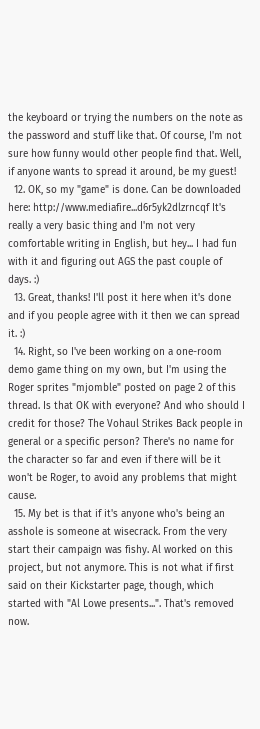the keyboard or trying the numbers on the note as the password and stuff like that. Of course, I'm not sure how funny would other people find that. Well, if anyone wants to spread it around, be my guest!
  12. OK, so my "game" is done. Can be downloaded here: http://www.mediafire...d6r5yk2dlzrncqf It's really a very basic thing and I'm not very comfortable writing in English, but hey... I had fun with it and figuring out AGS the past couple of days. :)
  13. Great, thanks! I'll post it here when it's done and if you people agree with it then we can spread it. :)
  14. Right, so I've been working on a one-room demo game thing on my own, but I'm using the Roger sprites "mjomble" posted on page 2 of this thread. Is that OK with everyone? And who should I credit for those? The Vohaul Strikes Back people in general or a specific person? There's no name for the character so far and even if there will be it won't be Roger, to avoid any problems that might cause.
  15. My bet is that if it's anyone who's being an asshole is someone at wisecrack. From the very start their campaign was fishy. Al worked on this project, but not anymore. This is not what if first said on their Kickstarter page, though, which started with "Al Lowe presents...". That's removed now.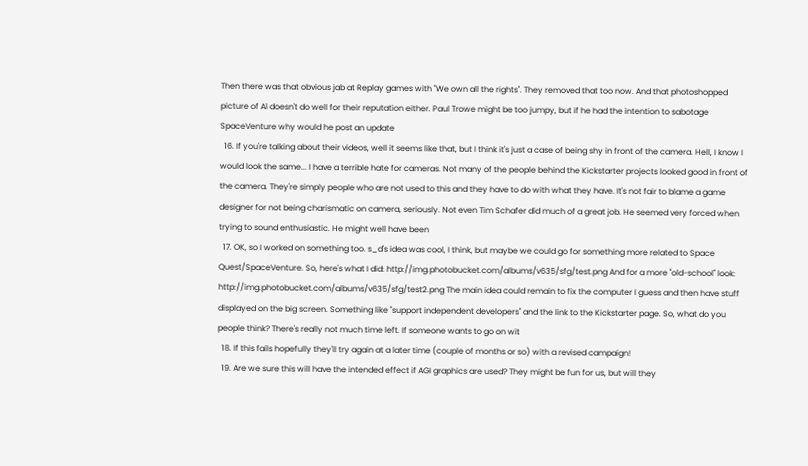Then there was that obvious jab at Replay games with "We own all the rights". They removed that too now. And that photoshopped picture of Al doesn't do well for their reputation either. Paul Trowe might be too jumpy, but if he had the intention to sabotage SpaceVenture why would he post an update
  16. If you're talking about their videos, well it seems like that, but I think it's just a case of being shy in front of the camera. Hell, I know I would look the same... I have a terrible hate for cameras. Not many of the people behind the Kickstarter projects looked good in front of the camera. They're simply people who are not used to this and they have to do with what they have. It's not fair to blame a game designer for not being charismatic on camera, seriously. Not even Tim Schafer did much of a great job. He seemed very forced when trying to sound enthusiastic. He might well have been
  17. OK, so I worked on something too. s_d's idea was cool, I think, but maybe we could go for something more related to Space Quest/SpaceVenture. So, here's what I did: http://img.photobucket.com/albums/v635/sfg/test.png And for a more "old-school" look: http://img.photobucket.com/albums/v635/sfg/test2.png The main idea could remain to fix the computer I guess and then have stuff displayed on the big screen. Something like "support independent developers" and the link to the Kickstarter page. So, what do you people think? There's really not much time left. If someone wants to go on wit
  18. If this fails hopefully they'll try again at a later time (couple of months or so) with a revised campaign!
  19. Are we sure this will have the intended effect if AGI graphics are used? They might be fun for us, but will they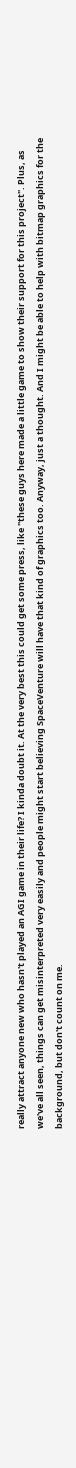really attract anyone new who hasn't played an AGI game in their life? I kinda doubt it. At the very best this could get some press, like "these guys here made a little game to show their support for this project". Plus, as we've all seen, things can get misinterpreted very easily and people might start believing SpaceVenture will have that kind of graphics too. Anyway, just a thought. And I might be able to help with bitmap graphics for the background, but don't count on me.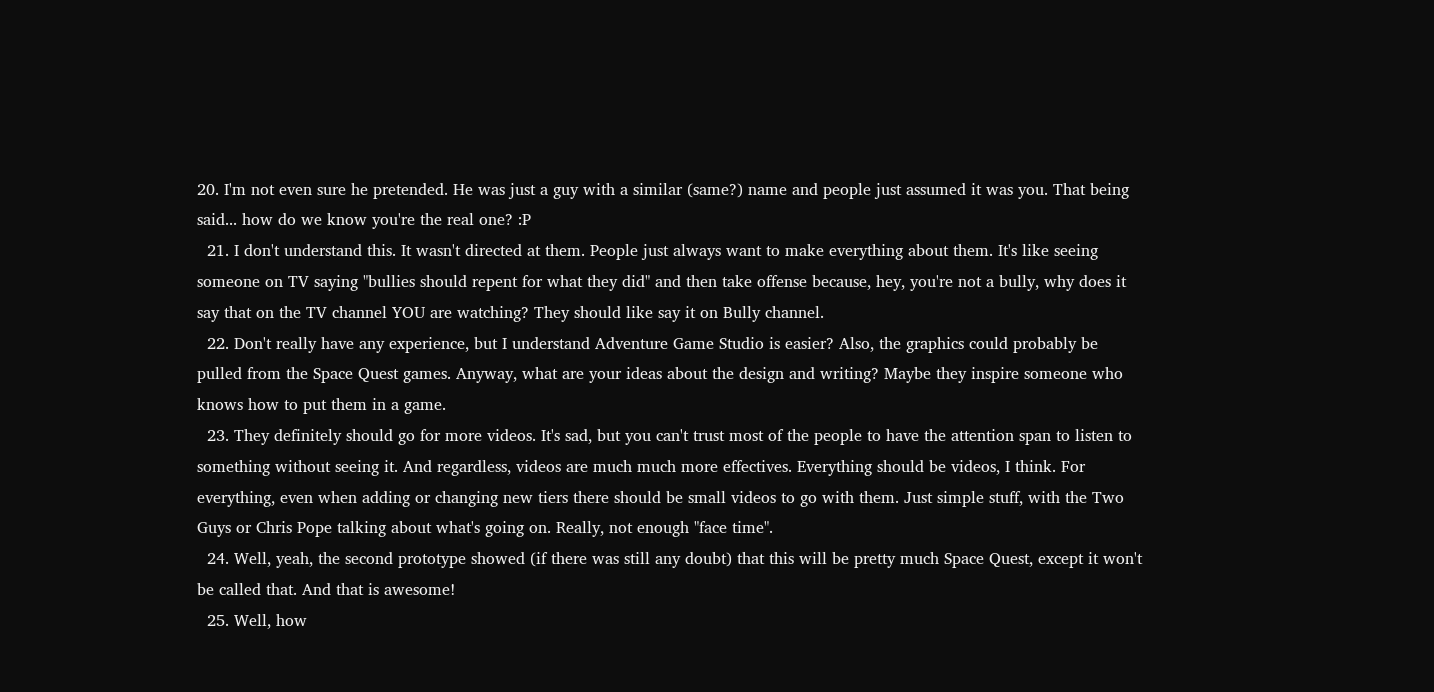20. I'm not even sure he pretended. He was just a guy with a similar (same?) name and people just assumed it was you. That being said... how do we know you're the real one? :P
  21. I don't understand this. It wasn't directed at them. People just always want to make everything about them. It's like seeing someone on TV saying "bullies should repent for what they did" and then take offense because, hey, you're not a bully, why does it say that on the TV channel YOU are watching? They should like say it on Bully channel.
  22. Don't really have any experience, but I understand Adventure Game Studio is easier? Also, the graphics could probably be pulled from the Space Quest games. Anyway, what are your ideas about the design and writing? Maybe they inspire someone who knows how to put them in a game.
  23. They definitely should go for more videos. It's sad, but you can't trust most of the people to have the attention span to listen to something without seeing it. And regardless, videos are much much more effectives. Everything should be videos, I think. For everything, even when adding or changing new tiers there should be small videos to go with them. Just simple stuff, with the Two Guys or Chris Pope talking about what's going on. Really, not enough "face time".
  24. Well, yeah, the second prototype showed (if there was still any doubt) that this will be pretty much Space Quest, except it won't be called that. And that is awesome!
  25. Well, how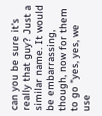can you be sure it's really that guy? Just a similar name. It would be embarrassing, though, now for them to go "yes, yes, we use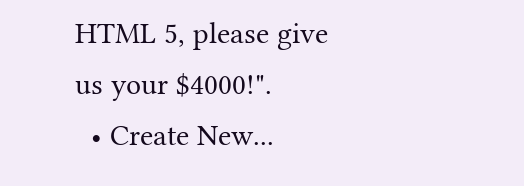HTML 5, please give us your $4000!".
  • Create New...